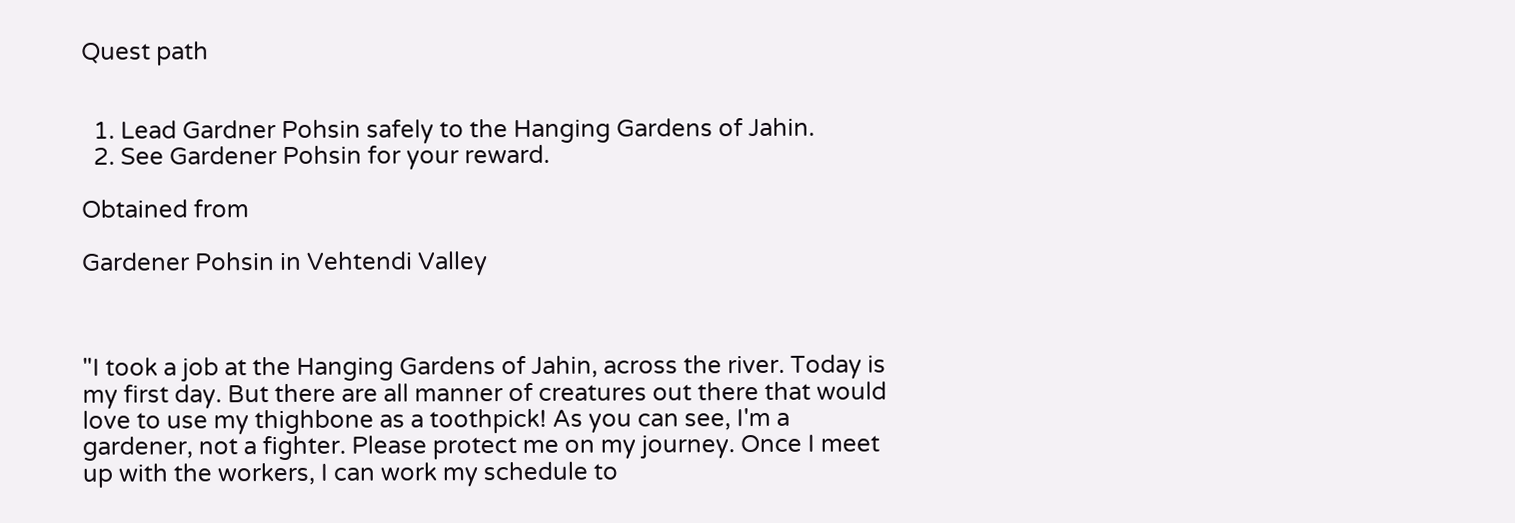Quest path


  1. Lead Gardner Pohsin safely to the Hanging Gardens of Jahin.
  2. See Gardener Pohsin for your reward.

Obtained from

Gardener Pohsin in Vehtendi Valley



"I took a job at the Hanging Gardens of Jahin, across the river. Today is my first day. But there are all manner of creatures out there that would love to use my thighbone as a toothpick! As you can see, I'm a gardener, not a fighter. Please protect me on my journey. Once I meet up with the workers, I can work my schedule to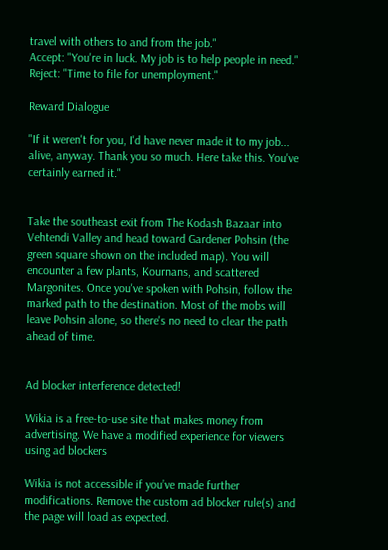travel with others to and from the job."
Accept: "You're in luck. My job is to help people in need."
Reject: "Time to file for unemployment."

Reward Dialogue

"If it weren't for you, I'd have never made it to my job... alive, anyway. Thank you so much. Here take this. You've certainly earned it."


Take the southeast exit from The Kodash Bazaar into Vehtendi Valley and head toward Gardener Pohsin (the green square shown on the included map). You will encounter a few plants, Kournans, and scattered Margonites. Once you've spoken with Pohsin, follow the marked path to the destination. Most of the mobs will leave Pohsin alone, so there's no need to clear the path ahead of time.


Ad blocker interference detected!

Wikia is a free-to-use site that makes money from advertising. We have a modified experience for viewers using ad blockers

Wikia is not accessible if you’ve made further modifications. Remove the custom ad blocker rule(s) and the page will load as expected.